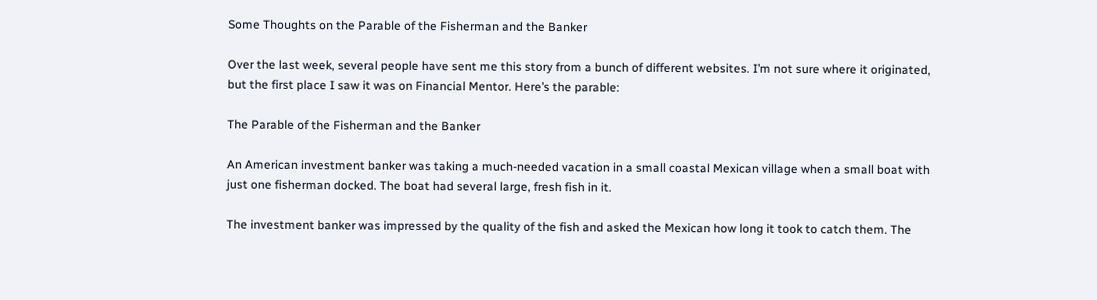Some Thoughts on the Parable of the Fisherman and the Banker

Over the last week, several people have sent me this story from a bunch of different websites. I’m not sure where it originated, but the first place I saw it was on Financial Mentor. Here’s the parable:

The Parable of the Fisherman and the Banker

An American investment banker was taking a much-needed vacation in a small coastal Mexican village when a small boat with just one fisherman docked. The boat had several large, fresh fish in it.

The investment banker was impressed by the quality of the fish and asked the Mexican how long it took to catch them. The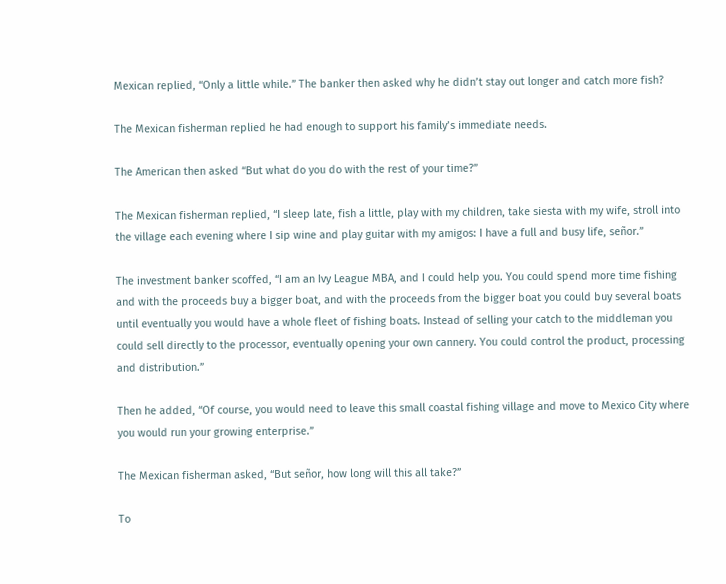Mexican replied, “Only a little while.” The banker then asked why he didn’t stay out longer and catch more fish?

The Mexican fisherman replied he had enough to support his family’s immediate needs.

The American then asked “But what do you do with the rest of your time?”

The Mexican fisherman replied, “I sleep late, fish a little, play with my children, take siesta with my wife, stroll into the village each evening where I sip wine and play guitar with my amigos: I have a full and busy life, señor.”

The investment banker scoffed, “I am an Ivy League MBA, and I could help you. You could spend more time fishing and with the proceeds buy a bigger boat, and with the proceeds from the bigger boat you could buy several boats until eventually you would have a whole fleet of fishing boats. Instead of selling your catch to the middleman you could sell directly to the processor, eventually opening your own cannery. You could control the product, processing and distribution.”

Then he added, “Of course, you would need to leave this small coastal fishing village and move to Mexico City where you would run your growing enterprise.”

The Mexican fisherman asked, “But señor, how long will this all take?”

To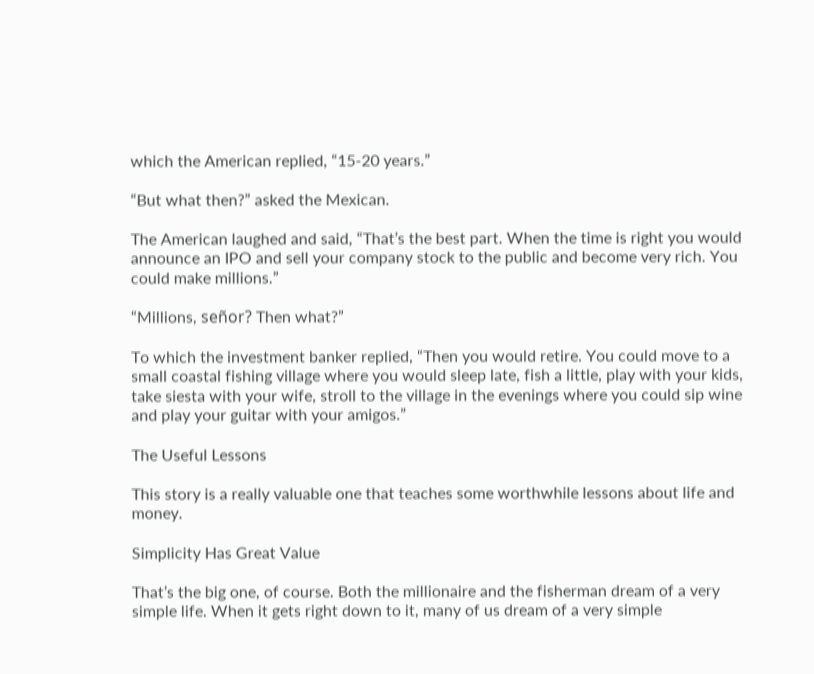which the American replied, “15-20 years.”

“But what then?” asked the Mexican.

The American laughed and said, “That’s the best part. When the time is right you would announce an IPO and sell your company stock to the public and become very rich. You could make millions.”

“Millions, señor? Then what?”

To which the investment banker replied, “Then you would retire. You could move to a small coastal fishing village where you would sleep late, fish a little, play with your kids, take siesta with your wife, stroll to the village in the evenings where you could sip wine and play your guitar with your amigos.”

The Useful Lessons

This story is a really valuable one that teaches some worthwhile lessons about life and money.

Simplicity Has Great Value

That’s the big one, of course. Both the millionaire and the fisherman dream of a very simple life. When it gets right down to it, many of us dream of a very simple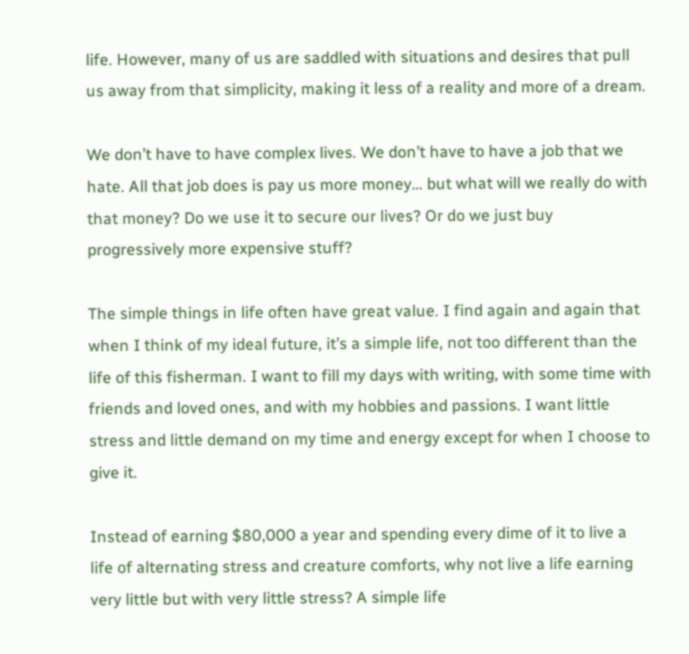life. However, many of us are saddled with situations and desires that pull us away from that simplicity, making it less of a reality and more of a dream.

We don’t have to have complex lives. We don’t have to have a job that we hate. All that job does is pay us more money… but what will we really do with that money? Do we use it to secure our lives? Or do we just buy progressively more expensive stuff?

The simple things in life often have great value. I find again and again that when I think of my ideal future, it’s a simple life, not too different than the life of this fisherman. I want to fill my days with writing, with some time with friends and loved ones, and with my hobbies and passions. I want little stress and little demand on my time and energy except for when I choose to give it.

Instead of earning $80,000 a year and spending every dime of it to live a life of alternating stress and creature comforts, why not live a life earning very little but with very little stress? A simple life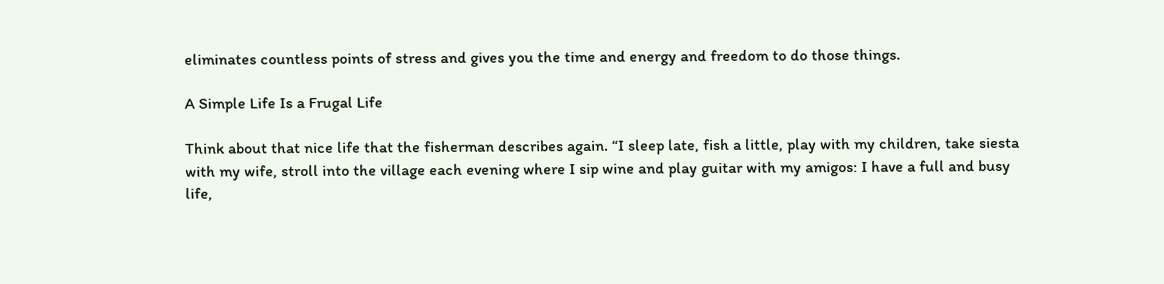eliminates countless points of stress and gives you the time and energy and freedom to do those things.

A Simple Life Is a Frugal Life

Think about that nice life that the fisherman describes again. “I sleep late, fish a little, play with my children, take siesta with my wife, stroll into the village each evening where I sip wine and play guitar with my amigos: I have a full and busy life,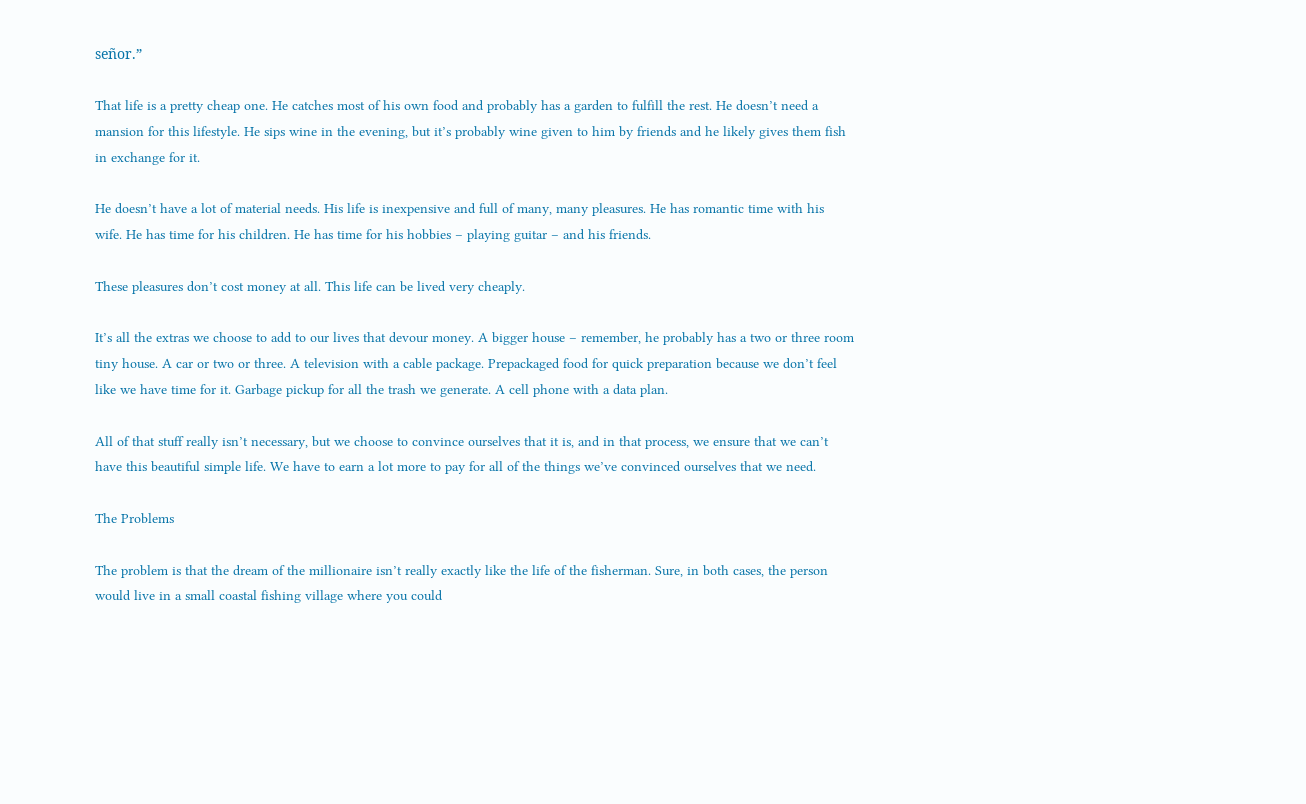señor.”

That life is a pretty cheap one. He catches most of his own food and probably has a garden to fulfill the rest. He doesn’t need a mansion for this lifestyle. He sips wine in the evening, but it’s probably wine given to him by friends and he likely gives them fish in exchange for it.

He doesn’t have a lot of material needs. His life is inexpensive and full of many, many pleasures. He has romantic time with his wife. He has time for his children. He has time for his hobbies – playing guitar – and his friends.

These pleasures don’t cost money at all. This life can be lived very cheaply.

It’s all the extras we choose to add to our lives that devour money. A bigger house – remember, he probably has a two or three room tiny house. A car or two or three. A television with a cable package. Prepackaged food for quick preparation because we don’t feel like we have time for it. Garbage pickup for all the trash we generate. A cell phone with a data plan.

All of that stuff really isn’t necessary, but we choose to convince ourselves that it is, and in that process, we ensure that we can’t have this beautiful simple life. We have to earn a lot more to pay for all of the things we’ve convinced ourselves that we need.

The Problems

The problem is that the dream of the millionaire isn’t really exactly like the life of the fisherman. Sure, in both cases, the person would live in a small coastal fishing village where you could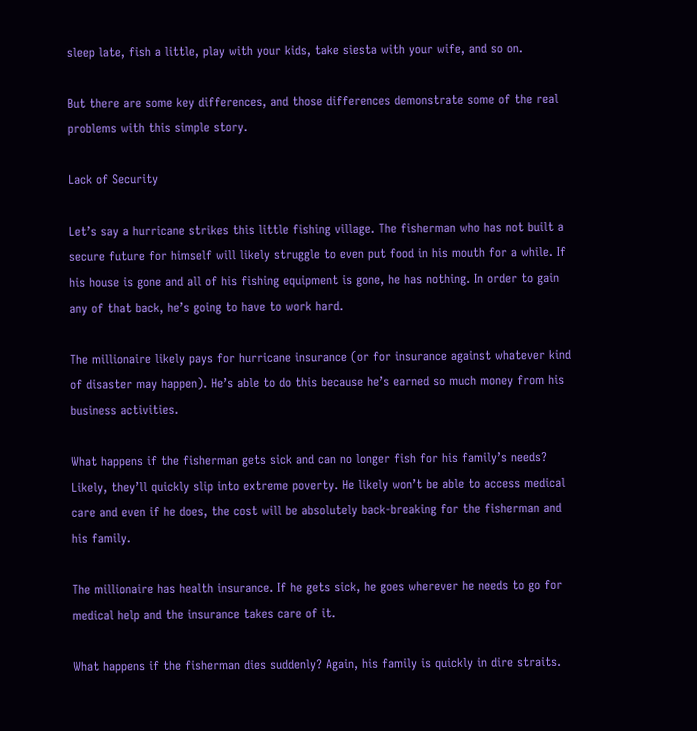sleep late, fish a little, play with your kids, take siesta with your wife, and so on.

But there are some key differences, and those differences demonstrate some of the real problems with this simple story.

Lack of Security

Let’s say a hurricane strikes this little fishing village. The fisherman who has not built a secure future for himself will likely struggle to even put food in his mouth for a while. If his house is gone and all of his fishing equipment is gone, he has nothing. In order to gain any of that back, he’s going to have to work hard.

The millionaire likely pays for hurricane insurance (or for insurance against whatever kind of disaster may happen). He’s able to do this because he’s earned so much money from his business activities.

What happens if the fisherman gets sick and can no longer fish for his family’s needs? Likely, they’ll quickly slip into extreme poverty. He likely won’t be able to access medical care and even if he does, the cost will be absolutely back-breaking for the fisherman and his family.

The millionaire has health insurance. If he gets sick, he goes wherever he needs to go for medical help and the insurance takes care of it.

What happens if the fisherman dies suddenly? Again, his family is quickly in dire straits.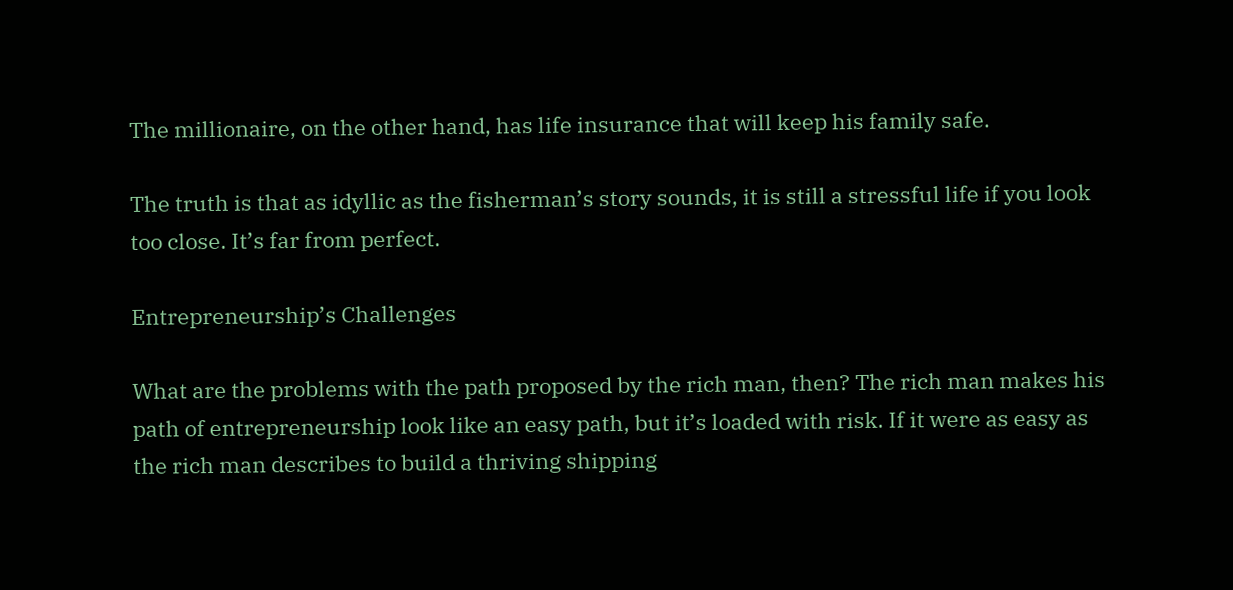The millionaire, on the other hand, has life insurance that will keep his family safe.

The truth is that as idyllic as the fisherman’s story sounds, it is still a stressful life if you look too close. It’s far from perfect.

Entrepreneurship’s Challenges

What are the problems with the path proposed by the rich man, then? The rich man makes his path of entrepreneurship look like an easy path, but it’s loaded with risk. If it were as easy as the rich man describes to build a thriving shipping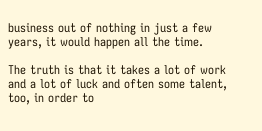business out of nothing in just a few years, it would happen all the time.

The truth is that it takes a lot of work and a lot of luck and often some talent, too, in order to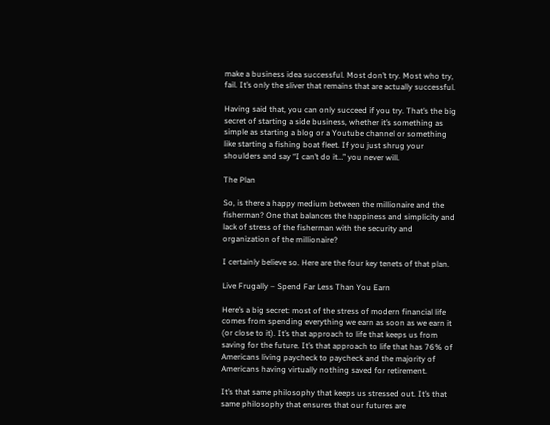make a business idea successful. Most don’t try. Most who try, fail. It’s only the sliver that remains that are actually successful.

Having said that, you can only succeed if you try. That’s the big secret of starting a side business, whether it’s something as simple as starting a blog or a Youtube channel or something like starting a fishing boat fleet. If you just shrug your shoulders and say “I can’t do it…” you never will.

The Plan

So, is there a happy medium between the millionaire and the fisherman? One that balances the happiness and simplicity and lack of stress of the fisherman with the security and organization of the millionaire?

I certainly believe so. Here are the four key tenets of that plan.

Live Frugally – Spend Far Less Than You Earn

Here’s a big secret: most of the stress of modern financial life comes from spending everything we earn as soon as we earn it (or close to it). It’s that approach to life that keeps us from saving for the future. It’s that approach to life that has 76% of Americans living paycheck to paycheck and the majority of Americans having virtually nothing saved for retirement.

It’s that same philosophy that keeps us stressed out. It’s that same philosophy that ensures that our futures are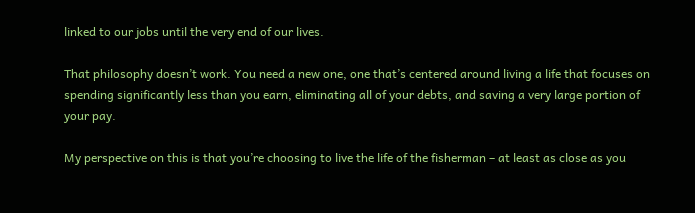linked to our jobs until the very end of our lives.

That philosophy doesn’t work. You need a new one, one that’s centered around living a life that focuses on spending significantly less than you earn, eliminating all of your debts, and saving a very large portion of your pay.

My perspective on this is that you’re choosing to live the life of the fisherman – at least as close as you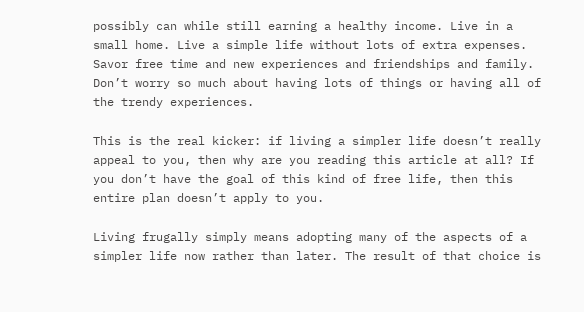possibly can while still earning a healthy income. Live in a small home. Live a simple life without lots of extra expenses. Savor free time and new experiences and friendships and family. Don’t worry so much about having lots of things or having all of the trendy experiences.

This is the real kicker: if living a simpler life doesn’t really appeal to you, then why are you reading this article at all? If you don’t have the goal of this kind of free life, then this entire plan doesn’t apply to you.

Living frugally simply means adopting many of the aspects of a simpler life now rather than later. The result of that choice is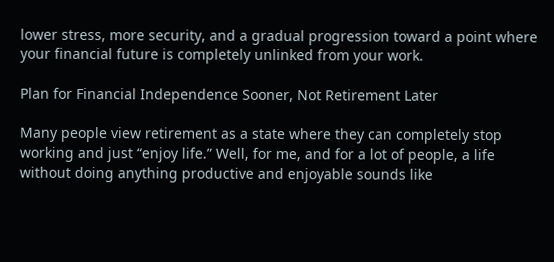lower stress, more security, and a gradual progression toward a point where your financial future is completely unlinked from your work.

Plan for Financial Independence Sooner, Not Retirement Later

Many people view retirement as a state where they can completely stop working and just “enjoy life.” Well, for me, and for a lot of people, a life without doing anything productive and enjoyable sounds like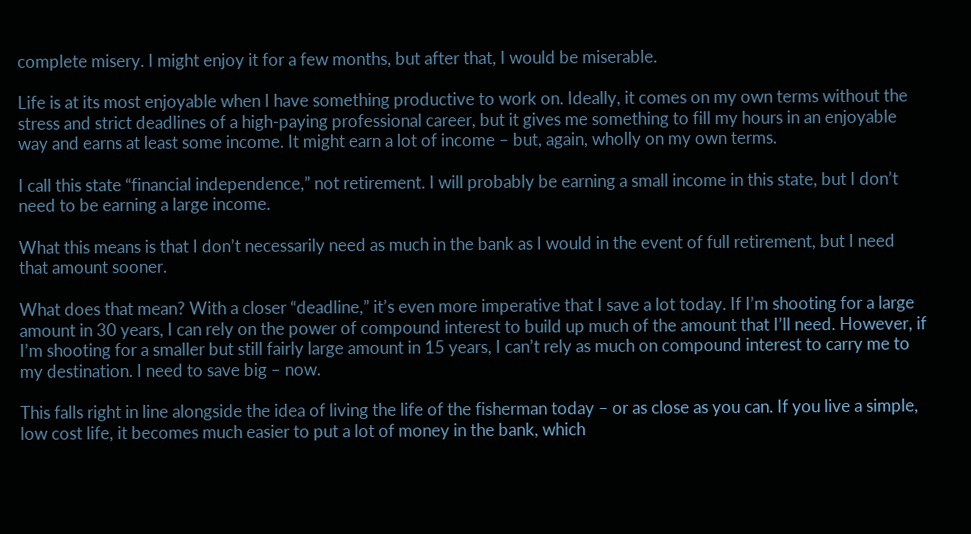complete misery. I might enjoy it for a few months, but after that, I would be miserable.

Life is at its most enjoyable when I have something productive to work on. Ideally, it comes on my own terms without the stress and strict deadlines of a high-paying professional career, but it gives me something to fill my hours in an enjoyable way and earns at least some income. It might earn a lot of income – but, again, wholly on my own terms.

I call this state “financial independence,” not retirement. I will probably be earning a small income in this state, but I don’t need to be earning a large income.

What this means is that I don’t necessarily need as much in the bank as I would in the event of full retirement, but I need that amount sooner.

What does that mean? With a closer “deadline,” it’s even more imperative that I save a lot today. If I’m shooting for a large amount in 30 years, I can rely on the power of compound interest to build up much of the amount that I’ll need. However, if I’m shooting for a smaller but still fairly large amount in 15 years, I can’t rely as much on compound interest to carry me to my destination. I need to save big – now.

This falls right in line alongside the idea of living the life of the fisherman today – or as close as you can. If you live a simple, low cost life, it becomes much easier to put a lot of money in the bank, which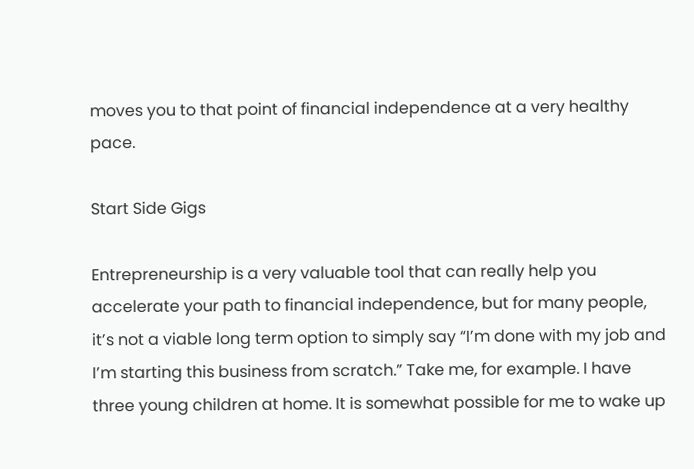moves you to that point of financial independence at a very healthy pace.

Start Side Gigs

Entrepreneurship is a very valuable tool that can really help you accelerate your path to financial independence, but for many people, it’s not a viable long term option to simply say “I’m done with my job and I’m starting this business from scratch.” Take me, for example. I have three young children at home. It is somewhat possible for me to wake up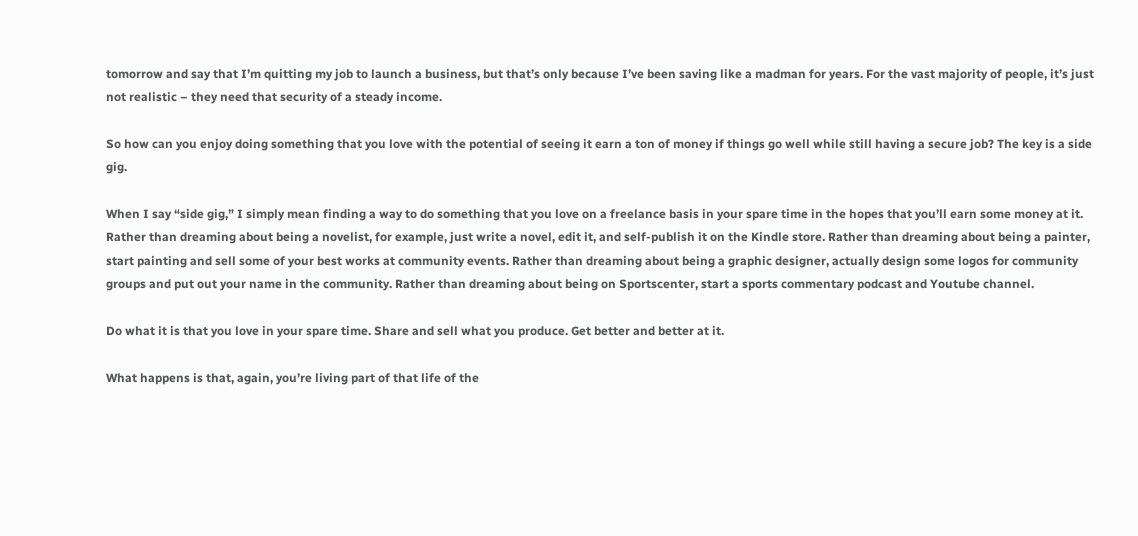tomorrow and say that I’m quitting my job to launch a business, but that’s only because I’ve been saving like a madman for years. For the vast majority of people, it’s just not realistic – they need that security of a steady income.

So how can you enjoy doing something that you love with the potential of seeing it earn a ton of money if things go well while still having a secure job? The key is a side gig.

When I say “side gig,” I simply mean finding a way to do something that you love on a freelance basis in your spare time in the hopes that you’ll earn some money at it. Rather than dreaming about being a novelist, for example, just write a novel, edit it, and self-publish it on the Kindle store. Rather than dreaming about being a painter, start painting and sell some of your best works at community events. Rather than dreaming about being a graphic designer, actually design some logos for community groups and put out your name in the community. Rather than dreaming about being on Sportscenter, start a sports commentary podcast and Youtube channel.

Do what it is that you love in your spare time. Share and sell what you produce. Get better and better at it.

What happens is that, again, you’re living part of that life of the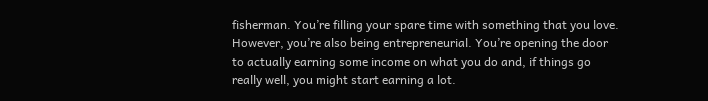fisherman. You’re filling your spare time with something that you love. However, you’re also being entrepreneurial. You’re opening the door to actually earning some income on what you do and, if things go really well, you might start earning a lot.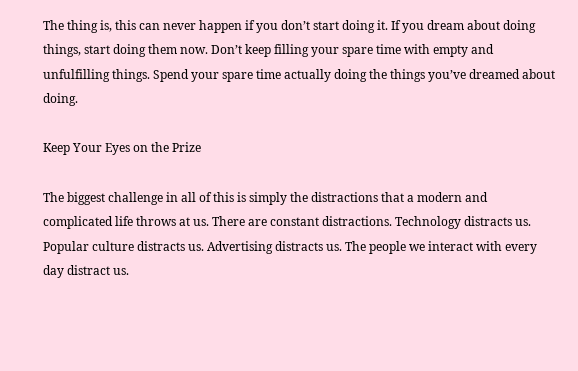The thing is, this can never happen if you don’t start doing it. If you dream about doing things, start doing them now. Don’t keep filling your spare time with empty and unfulfilling things. Spend your spare time actually doing the things you’ve dreamed about doing.

Keep Your Eyes on the Prize

The biggest challenge in all of this is simply the distractions that a modern and complicated life throws at us. There are constant distractions. Technology distracts us. Popular culture distracts us. Advertising distracts us. The people we interact with every day distract us.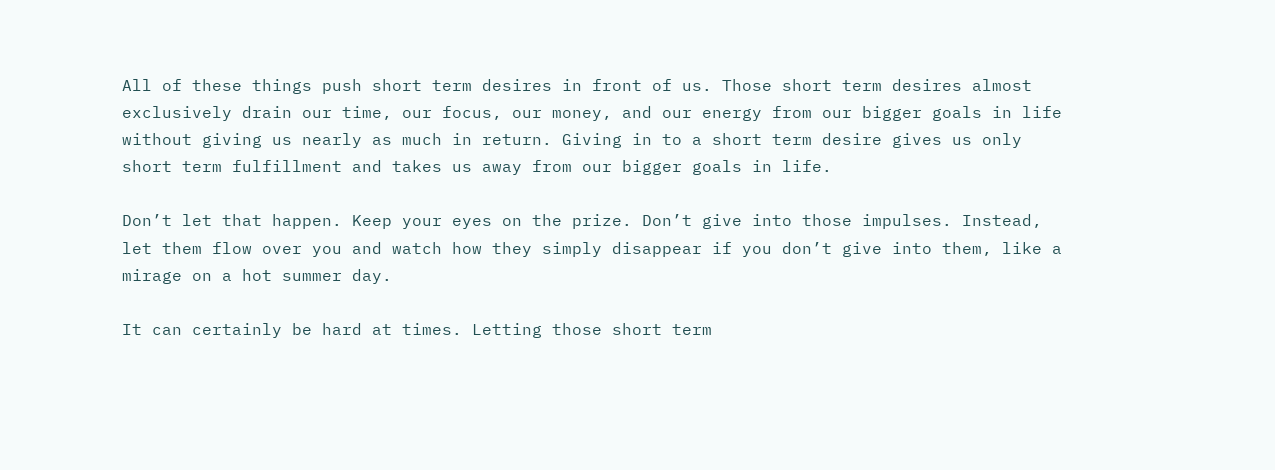All of these things push short term desires in front of us. Those short term desires almost exclusively drain our time, our focus, our money, and our energy from our bigger goals in life without giving us nearly as much in return. Giving in to a short term desire gives us only short term fulfillment and takes us away from our bigger goals in life.

Don’t let that happen. Keep your eyes on the prize. Don’t give into those impulses. Instead, let them flow over you and watch how they simply disappear if you don’t give into them, like a mirage on a hot summer day.

It can certainly be hard at times. Letting those short term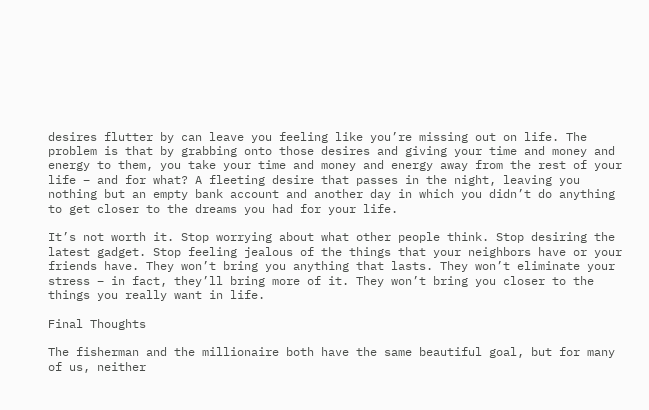desires flutter by can leave you feeling like you’re missing out on life. The problem is that by grabbing onto those desires and giving your time and money and energy to them, you take your time and money and energy away from the rest of your life – and for what? A fleeting desire that passes in the night, leaving you nothing but an empty bank account and another day in which you didn’t do anything to get closer to the dreams you had for your life.

It’s not worth it. Stop worrying about what other people think. Stop desiring the latest gadget. Stop feeling jealous of the things that your neighbors have or your friends have. They won’t bring you anything that lasts. They won’t eliminate your stress – in fact, they’ll bring more of it. They won’t bring you closer to the things you really want in life.

Final Thoughts

The fisherman and the millionaire both have the same beautiful goal, but for many of us, neither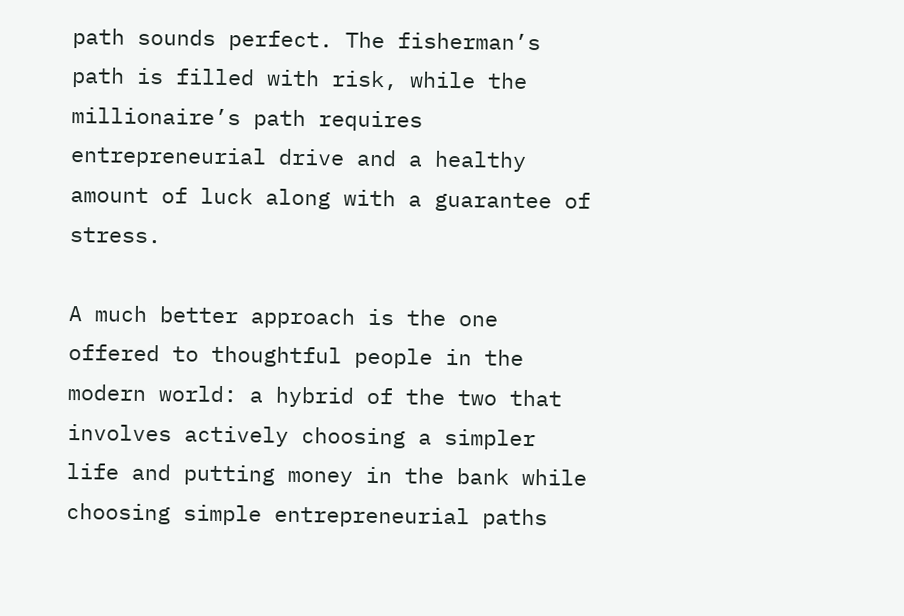path sounds perfect. The fisherman’s path is filled with risk, while the millionaire’s path requires entrepreneurial drive and a healthy amount of luck along with a guarantee of stress.

A much better approach is the one offered to thoughtful people in the modern world: a hybrid of the two that involves actively choosing a simpler life and putting money in the bank while choosing simple entrepreneurial paths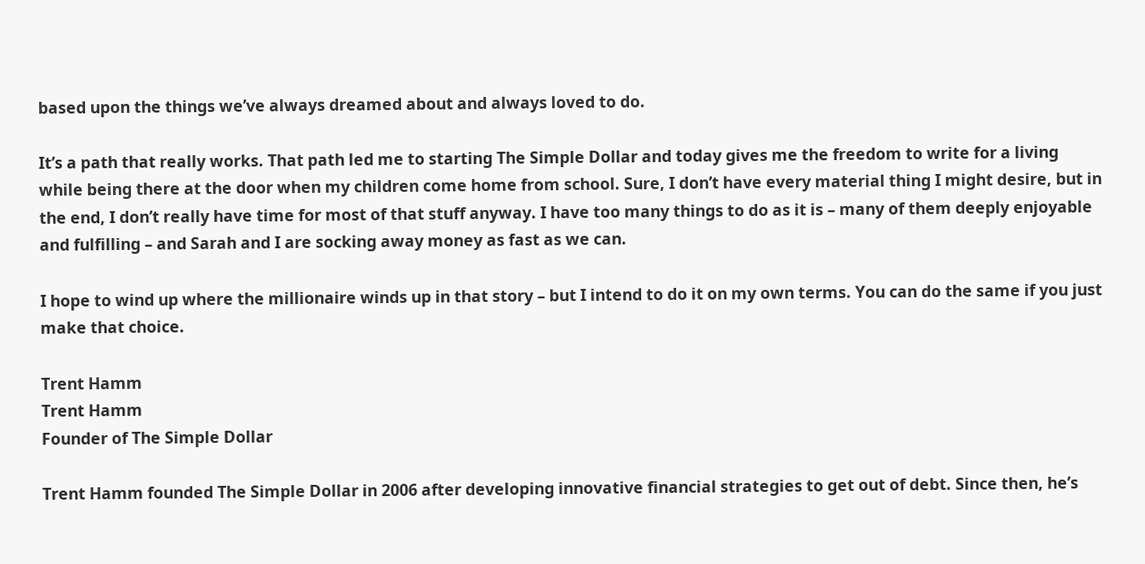based upon the things we’ve always dreamed about and always loved to do.

It’s a path that really works. That path led me to starting The Simple Dollar and today gives me the freedom to write for a living while being there at the door when my children come home from school. Sure, I don’t have every material thing I might desire, but in the end, I don’t really have time for most of that stuff anyway. I have too many things to do as it is – many of them deeply enjoyable and fulfilling – and Sarah and I are socking away money as fast as we can.

I hope to wind up where the millionaire winds up in that story – but I intend to do it on my own terms. You can do the same if you just make that choice.

Trent Hamm
Trent Hamm
Founder of The Simple Dollar

Trent Hamm founded The Simple Dollar in 2006 after developing innovative financial strategies to get out of debt. Since then, he’s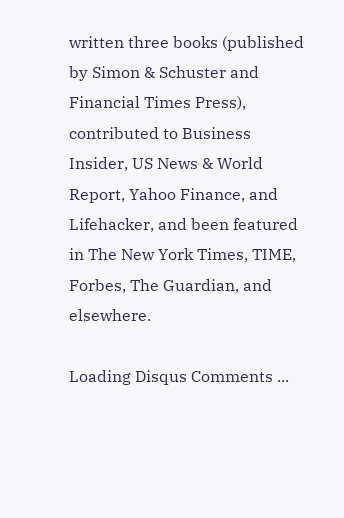written three books (published by Simon & Schuster and Financial Times Press), contributed to Business Insider, US News & World Report, Yahoo Finance, and Lifehacker, and been featured in The New York Times, TIME, Forbes, The Guardian, and elsewhere.

Loading Disqus Comments ...